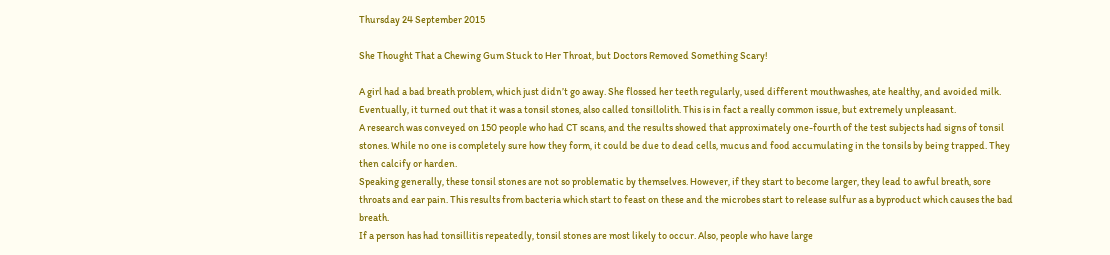Thursday 24 September 2015

She Thought That a Chewing Gum Stuck to Her Throat, but Doctors Removed Something Scary!

A girl had a bad breath problem, which just didn’t go away. She flossed her teeth regularly, used different mouthwashes, ate healthy, and avoided milk.
Eventually, it turned out that it was a tonsil stones, also called tonsillolith. This is in fact a really common issue, but extremely unpleasant.
A research was conveyed on 150 people who had CT scans, and the results showed that approximately one-fourth of the test subjects had signs of tonsil stones. While no one is completely sure how they form, it could be due to dead cells, mucus and food accumulating in the tonsils by being trapped. They then calcify or harden.
Speaking generally, these tonsil stones are not so problematic by themselves. However, if they start to become larger, they lead to awful breath, sore throats and ear pain. This results from bacteria which start to feast on these and the microbes start to release sulfur as a byproduct which causes the bad breath.
If a person has had tonsillitis repeatedly, tonsil stones are most likely to occur. Also, people who have large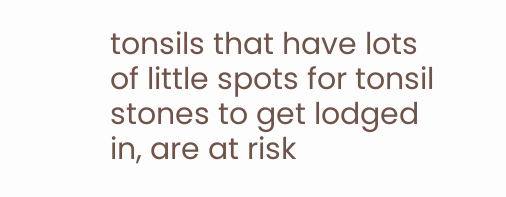tonsils that have lots of little spots for tonsil stones to get lodged in, are at risk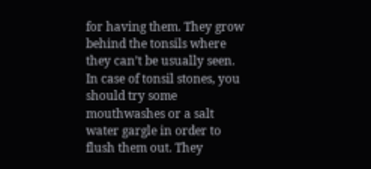for having them. They grow behind the tonsils where they can’t be usually seen.
In case of tonsil stones, you should try some mouthwashes or a salt water gargle in order to flush them out. They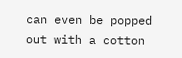can even be popped out with a cotton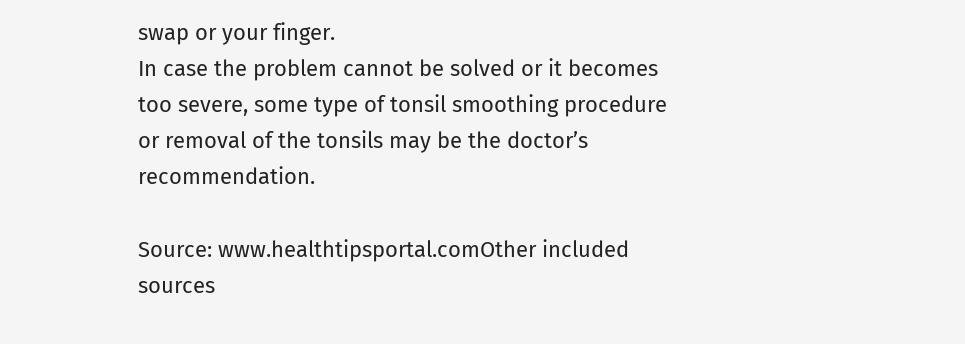swap or your finger.
In case the problem cannot be solved or it becomes too severe, some type of tonsil smoothing procedure or removal of the tonsils may be the doctor’s recommendation.

Source: www.healthtipsportal.comOther included sources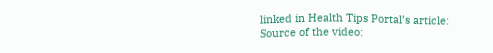linked in Health Tips Portal’s article:
Source of the video: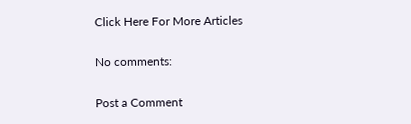Click Here For More Articles

No comments:

Post a Comment